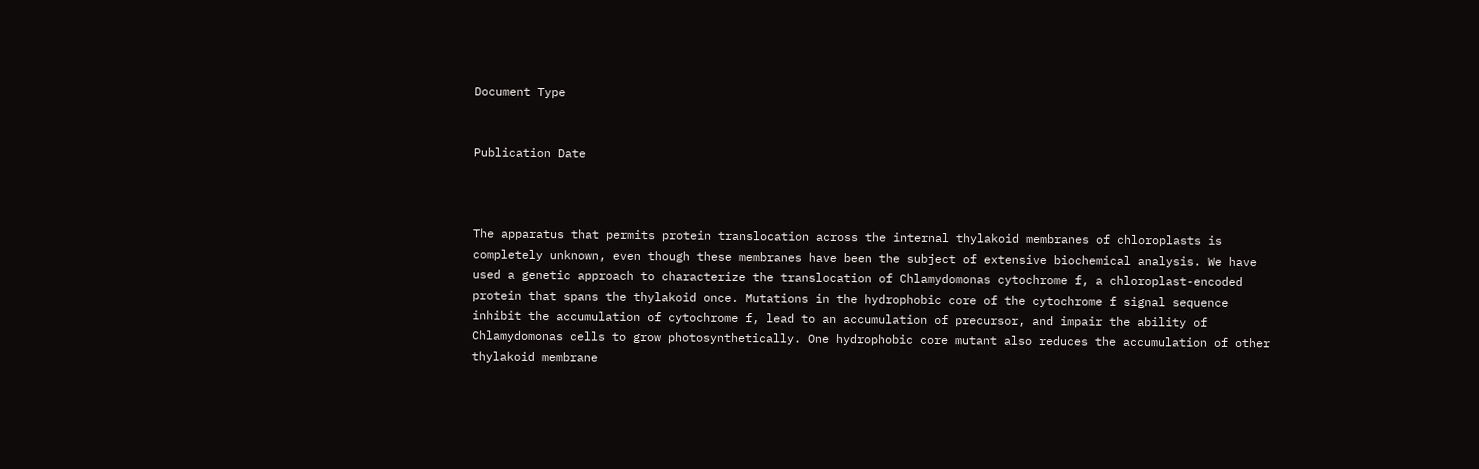Document Type


Publication Date



The apparatus that permits protein translocation across the internal thylakoid membranes of chloroplasts is completely unknown, even though these membranes have been the subject of extensive biochemical analysis. We have used a genetic approach to characterize the translocation of Chlamydomonas cytochrome f, a chloroplast-encoded protein that spans the thylakoid once. Mutations in the hydrophobic core of the cytochrome f signal sequence inhibit the accumulation of cytochrome f, lead to an accumulation of precursor, and impair the ability of Chlamydomonas cells to grow photosynthetically. One hydrophobic core mutant also reduces the accumulation of other thylakoid membrane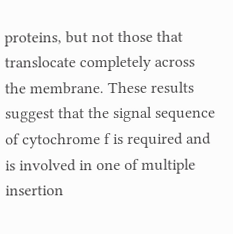proteins, but not those that translocate completely across the membrane. These results suggest that the signal sequence of cytochrome f is required and is involved in one of multiple insertion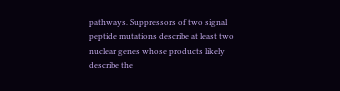pathways. Suppressors of two signal peptide mutations describe at least two nuclear genes whose products likely describe the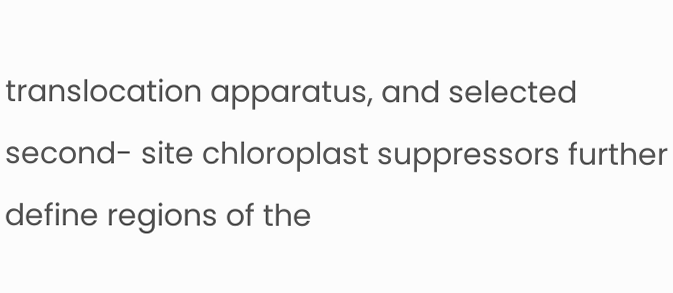translocation apparatus, and selected second- site chloroplast suppressors further define regions of the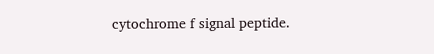cytochrome f signal peptide.